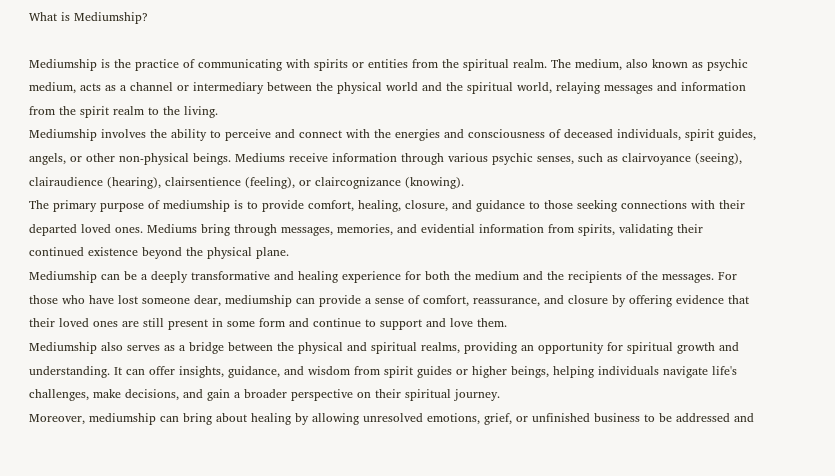What is Mediumship?

Mediumship is the practice of communicating with spirits or entities from the spiritual realm. The medium, also known as psychic medium, acts as a channel or intermediary between the physical world and the spiritual world, relaying messages and information from the spirit realm to the living.
Mediumship involves the ability to perceive and connect with the energies and consciousness of deceased individuals, spirit guides, angels, or other non-physical beings. Mediums receive information through various psychic senses, such as clairvoyance (seeing), clairaudience (hearing), clairsentience (feeling), or claircognizance (knowing).
The primary purpose of mediumship is to provide comfort, healing, closure, and guidance to those seeking connections with their departed loved ones. Mediums bring through messages, memories, and evidential information from spirits, validating their continued existence beyond the physical plane.
Mediumship can be a deeply transformative and healing experience for both the medium and the recipients of the messages. For those who have lost someone dear, mediumship can provide a sense of comfort, reassurance, and closure by offering evidence that their loved ones are still present in some form and continue to support and love them.
Mediumship also serves as a bridge between the physical and spiritual realms, providing an opportunity for spiritual growth and understanding. It can offer insights, guidance, and wisdom from spirit guides or higher beings, helping individuals navigate life's challenges, make decisions, and gain a broader perspective on their spiritual journey.
Moreover, mediumship can bring about healing by allowing unresolved emotions, grief, or unfinished business to be addressed and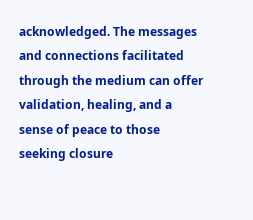acknowledged. The messages and connections facilitated through the medium can offer validation, healing, and a sense of peace to those seeking closure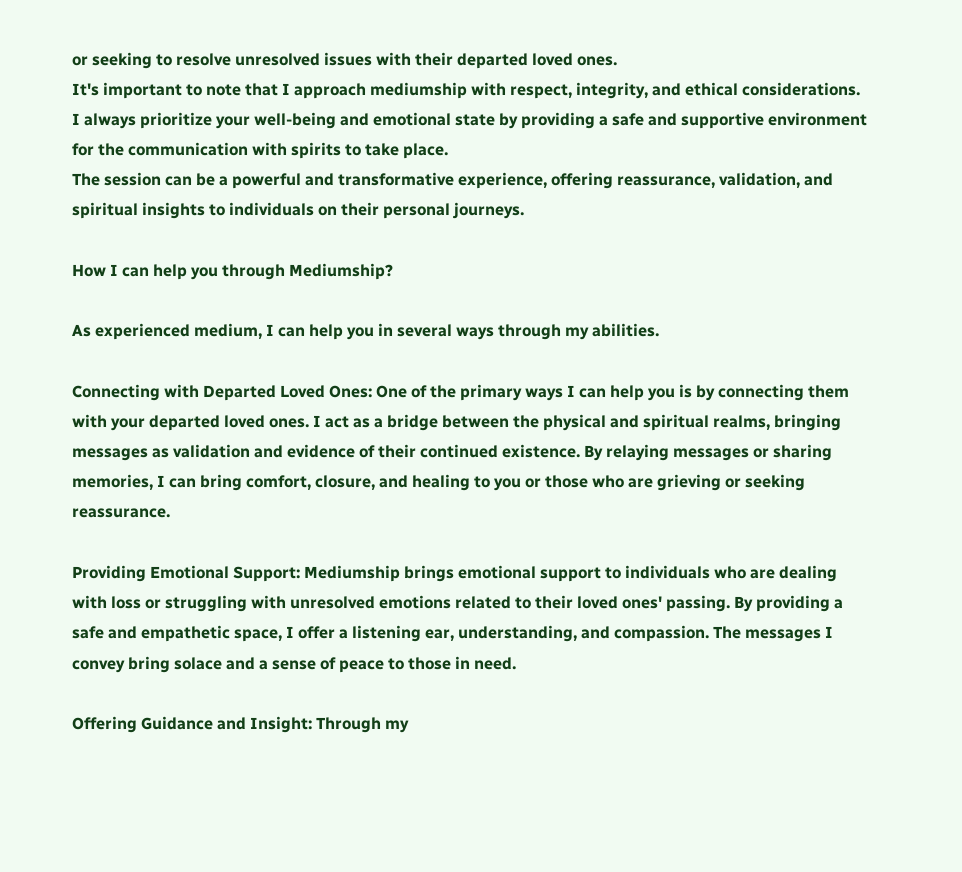or seeking to resolve unresolved issues with their departed loved ones.
It's important to note that I approach mediumship with respect, integrity, and ethical considerations. I always prioritize your well-being and emotional state by providing a safe and supportive environment for the communication with spirits to take place.
The session can be a powerful and transformative experience, offering reassurance, validation, and spiritual insights to individuals on their personal journeys.

How I can help you through Mediumship?

As experienced medium, I can help you in several ways through my abilities.

Connecting with Departed Loved Ones: One of the primary ways I can help you is by connecting them with your departed loved ones. I act as a bridge between the physical and spiritual realms, bringing messages as validation and evidence of their continued existence. By relaying messages or sharing memories, I can bring comfort, closure, and healing to you or those who are grieving or seeking reassurance.

Providing Emotional Support: Mediumship brings emotional support to individuals who are dealing with loss or struggling with unresolved emotions related to their loved ones' passing. By providing a safe and empathetic space, I offer a listening ear, understanding, and compassion. The messages I convey bring solace and a sense of peace to those in need.

Offering Guidance and Insight: Through my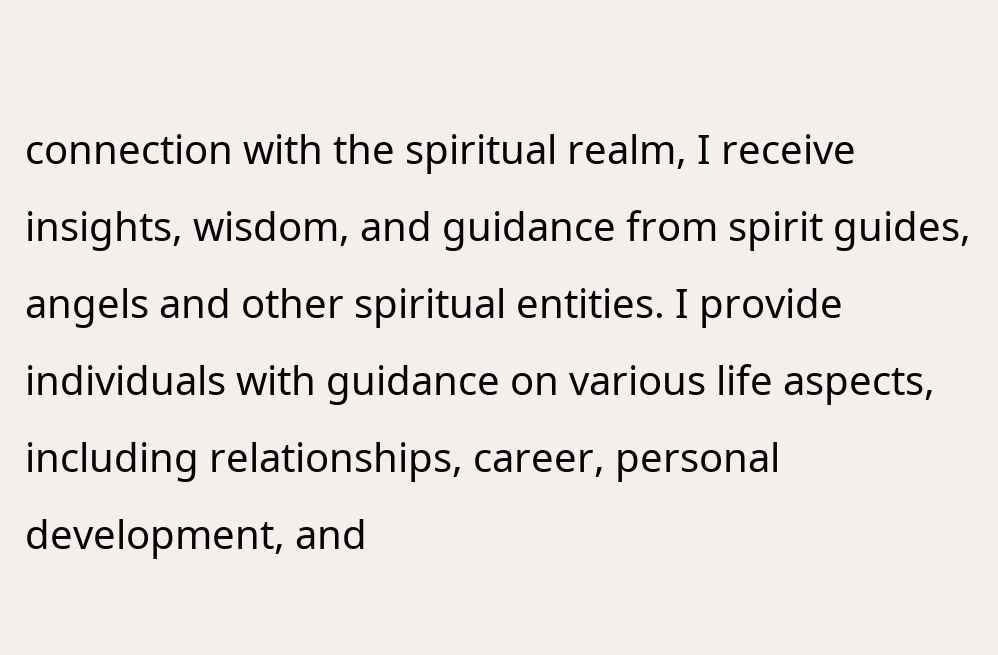connection with the spiritual realm, I receive insights, wisdom, and guidance from spirit guides, angels and other spiritual entities. I provide individuals with guidance on various life aspects, including relationships, career, personal development, and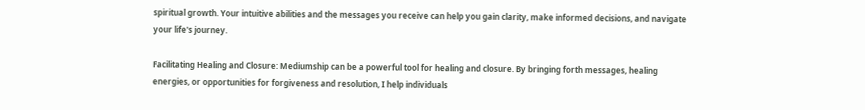spiritual growth. Your intuitive abilities and the messages you receive can help you gain clarity, make informed decisions, and navigate your life's journey.

Facilitating Healing and Closure: Mediumship can be a powerful tool for healing and closure. By bringing forth messages, healing energies, or opportunities for forgiveness and resolution, I help individuals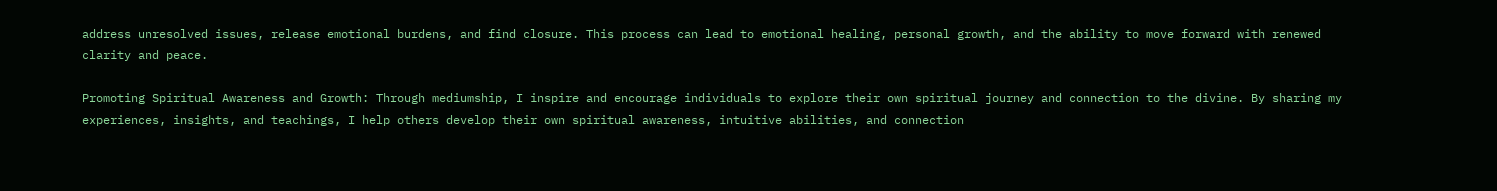address unresolved issues, release emotional burdens, and find closure. This process can lead to emotional healing, personal growth, and the ability to move forward with renewed clarity and peace.

Promoting Spiritual Awareness and Growth: Through mediumship, I inspire and encourage individuals to explore their own spiritual journey and connection to the divine. By sharing my experiences, insights, and teachings, I help others develop their own spiritual awareness, intuitive abilities, and connection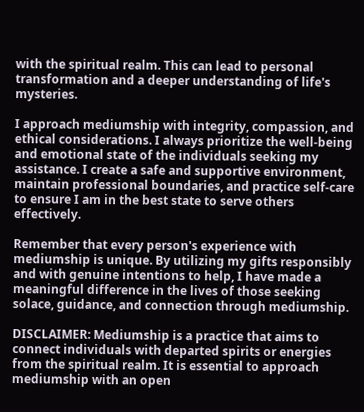with the spiritual realm. This can lead to personal transformation and a deeper understanding of life's mysteries.

I approach mediumship with integrity, compassion, and ethical considerations. I always prioritize the well-being and emotional state of the individuals seeking my assistance. I create a safe and supportive environment, maintain professional boundaries, and practice self-care to ensure I am in the best state to serve others effectively.

Remember that every person's experience with mediumship is unique. By utilizing my gifts responsibly and with genuine intentions to help, I have made a meaningful difference in the lives of those seeking solace, guidance, and connection through mediumship.

DISCLAIMER: Mediumship is a practice that aims to connect individuals with departed spirits or energies from the spiritual realm. It is essential to approach mediumship with an open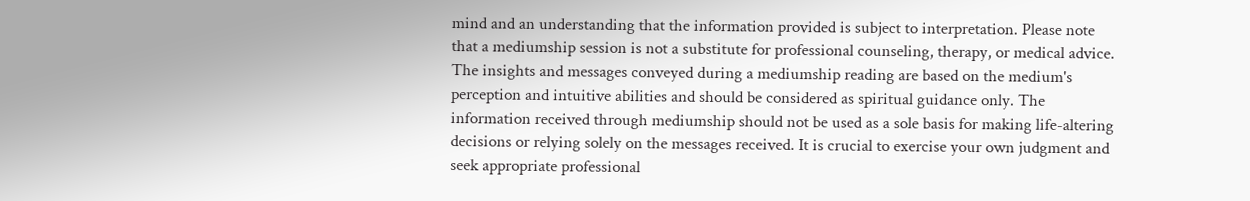mind and an understanding that the information provided is subject to interpretation. Please note that a mediumship session is not a substitute for professional counseling, therapy, or medical advice. The insights and messages conveyed during a mediumship reading are based on the medium's perception and intuitive abilities and should be considered as spiritual guidance only. The information received through mediumship should not be used as a sole basis for making life-altering decisions or relying solely on the messages received. It is crucial to exercise your own judgment and seek appropriate professional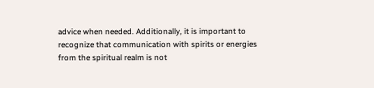advice when needed. Additionally, it is important to recognize that communication with spirits or energies from the spiritual realm is not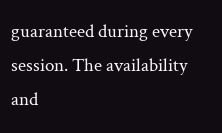guaranteed during every session. The availability and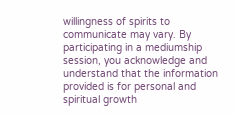willingness of spirits to communicate may vary. By participating in a mediumship session, you acknowledge and understand that the information provided is for personal and spiritual growth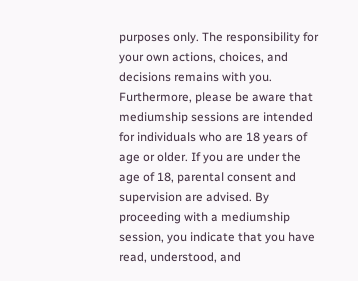purposes only. The responsibility for your own actions, choices, and decisions remains with you. Furthermore, please be aware that mediumship sessions are intended for individuals who are 18 years of age or older. If you are under the age of 18, parental consent and supervision are advised. By proceeding with a mediumship session, you indicate that you have read, understood, and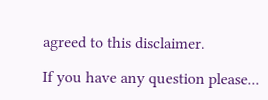agreed to this disclaimer.

If you have any question please...